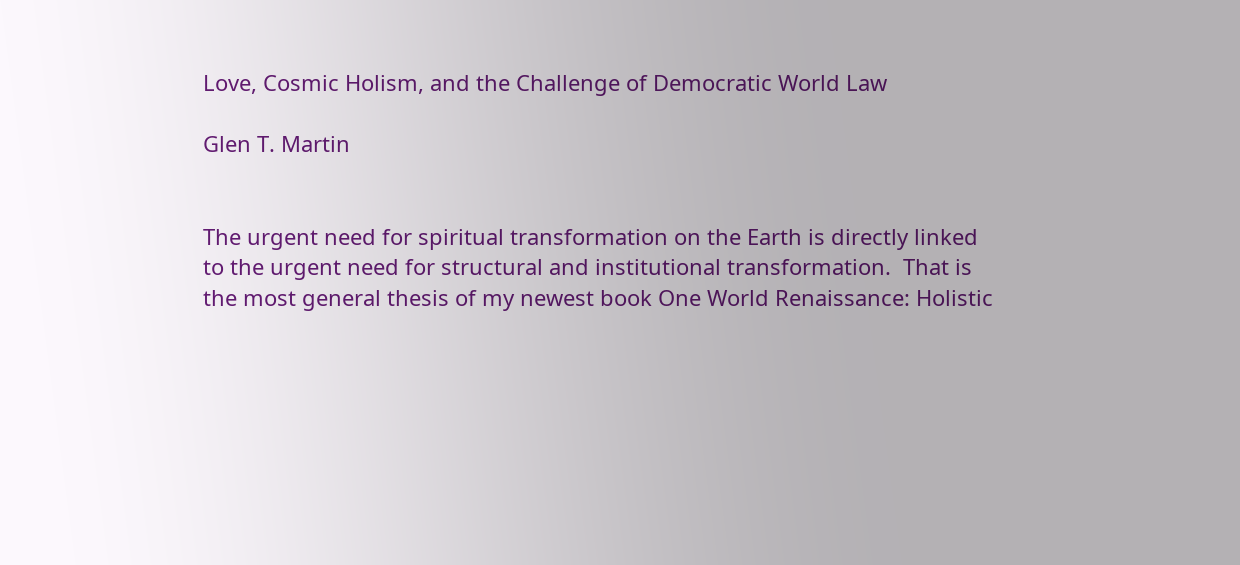Love, Cosmic Holism, and the Challenge of Democratic World Law

Glen T. Martin


The urgent need for spiritual transformation on the Earth is directly linked to the urgent need for structural and institutional transformation.  That is the most general thesis of my newest book One World Renaissance: Holistic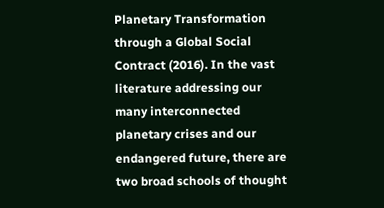Planetary Transformation through a Global Social Contract (2016). In the vast literature addressing our many interconnected planetary crises and our endangered future, there are two broad schools of thought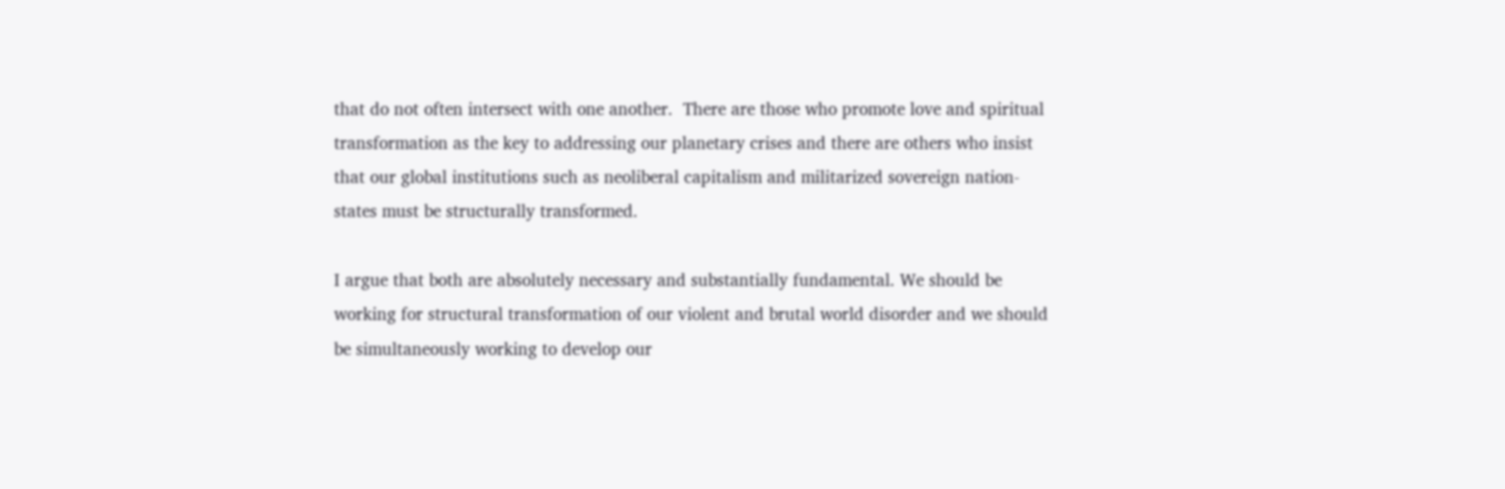that do not often intersect with one another.  There are those who promote love and spiritual transformation as the key to addressing our planetary crises and there are others who insist that our global institutions such as neoliberal capitalism and militarized sovereign nation-states must be structurally transformed.

I argue that both are absolutely necessary and substantially fundamental. We should be working for structural transformation of our violent and brutal world disorder and we should be simultaneously working to develop our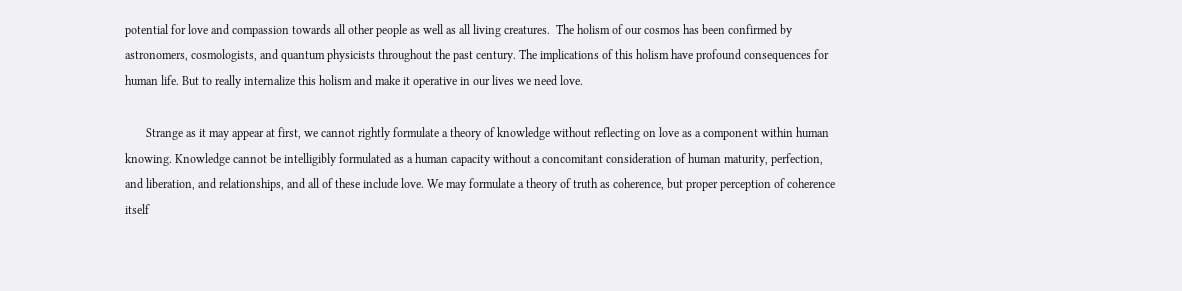potential for love and compassion towards all other people as well as all living creatures.  The holism of our cosmos has been confirmed by astronomers, cosmologists, and quantum physicists throughout the past century. The implications of this holism have profound consequences for human life. But to really internalize this holism and make it operative in our lives we need love.

       Strange as it may appear at first, we cannot rightly formulate a theory of knowledge without reflecting on love as a component within human knowing. Knowledge cannot be intelligibly formulated as a human capacity without a concomitant consideration of human maturity, perfection, and liberation, and relationships, and all of these include love. We may formulate a theory of truth as coherence, but proper perception of coherence itself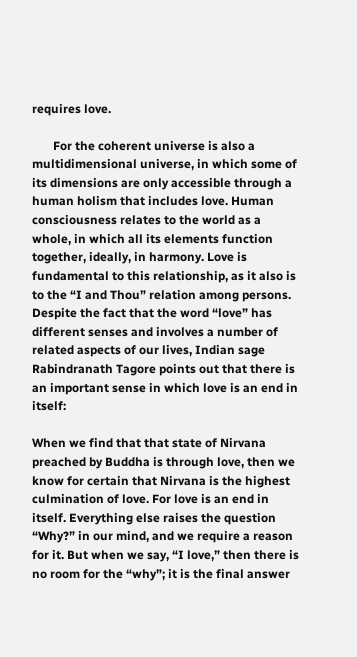requires love.

       For the coherent universe is also a multidimensional universe, in which some of its dimensions are only accessible through a human holism that includes love. Human consciousness relates to the world as a whole, in which all its elements function together, ideally, in harmony. Love is fundamental to this relationship, as it also is to the “I and Thou” relation among persons. Despite the fact that the word “love” has different senses and involves a number of related aspects of our lives, Indian sage Rabindranath Tagore points out that there is an important sense in which love is an end in itself:

When we find that that state of Nirvana preached by Buddha is through love, then we know for certain that Nirvana is the highest culmination of love. For love is an end in itself. Everything else raises the question “Why?” in our mind, and we require a reason for it. But when we say, “I love,” then there is no room for the “why”; it is the final answer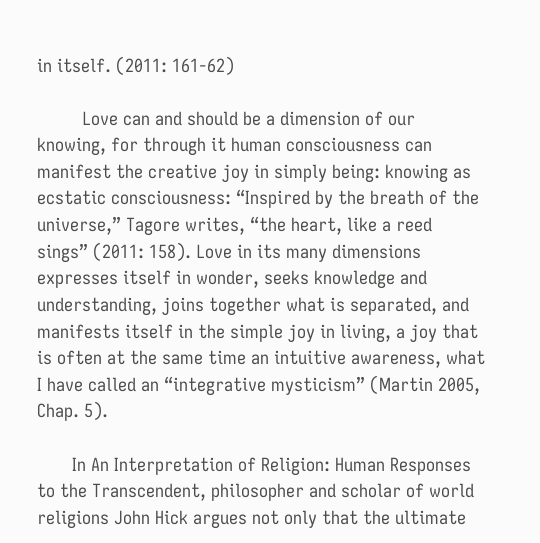in itself. (2011: 161-62)

         Love can and should be a dimension of our knowing, for through it human consciousness can manifest the creative joy in simply being: knowing as ecstatic consciousness: “Inspired by the breath of the universe,” Tagore writes, “the heart, like a reed sings” (2011: 158). Love in its many dimensions expresses itself in wonder, seeks knowledge and understanding, joins together what is separated, and manifests itself in the simple joy in living, a joy that is often at the same time an intuitive awareness, what I have called an “integrative mysticism” (Martin 2005, Chap. 5).

       In An Interpretation of Religion: Human Responses to the Transcendent, philosopher and scholar of world religions John Hick argues not only that the ultimate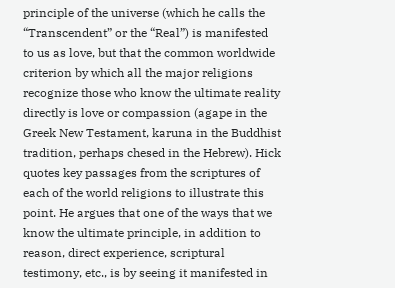principle of the universe (which he calls the “Transcendent” or the “Real”) is manifested to us as love, but that the common worldwide criterion by which all the major religions recognize those who know the ultimate reality directly is love or compassion (agape in the Greek New Testament, karuna in the Buddhist tradition, perhaps chesed in the Hebrew). Hick quotes key passages from the scriptures of each of the world religions to illustrate this point. He argues that one of the ways that we know the ultimate principle, in addition to reason, direct experience, scriptural testimony, etc., is by seeing it manifested in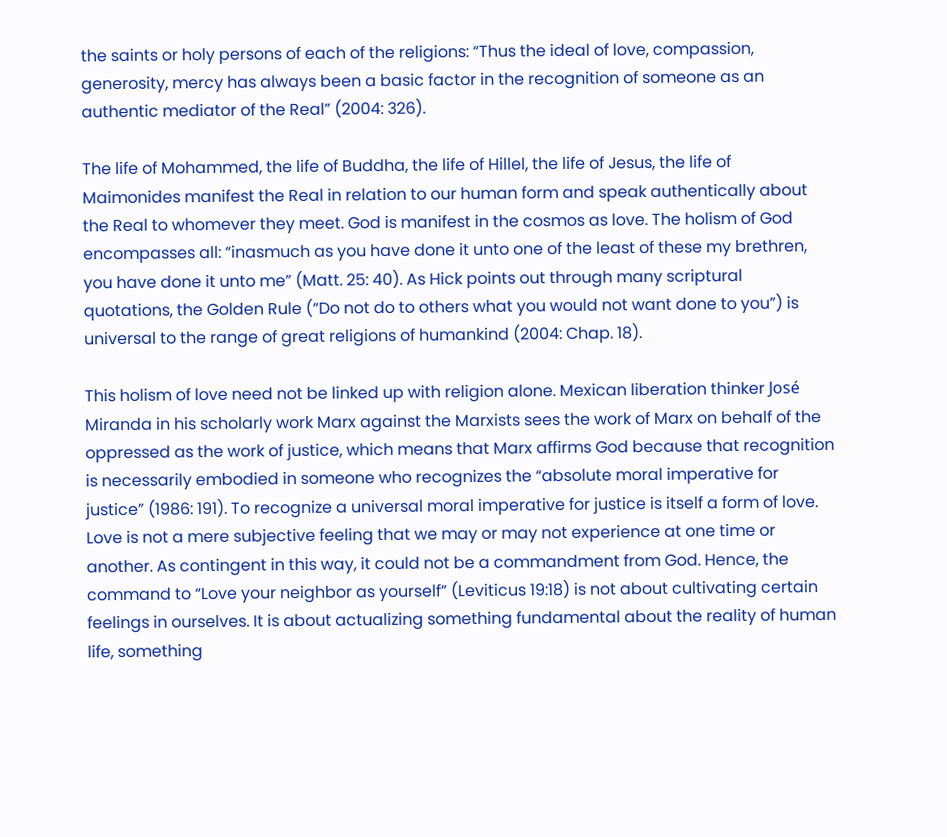the saints or holy persons of each of the religions: “Thus the ideal of love, compassion, generosity, mercy has always been a basic factor in the recognition of someone as an authentic mediator of the Real” (2004: 326).

The life of Mohammed, the life of Buddha, the life of Hillel, the life of Jesus, the life of Maimonides manifest the Real in relation to our human form and speak authentically about the Real to whomever they meet. God is manifest in the cosmos as love. The holism of God encompasses all: “inasmuch as you have done it unto one of the least of these my brethren, you have done it unto me” (Matt. 25: 40). As Hick points out through many scriptural quotations, the Golden Rule (“Do not do to others what you would not want done to you”) is universal to the range of great religions of humankind (2004: Chap. 18).

This holism of love need not be linked up with religion alone. Mexican liberation thinker José Miranda in his scholarly work Marx against the Marxists sees the work of Marx on behalf of the oppressed as the work of justice, which means that Marx affirms God because that recognition is necessarily embodied in someone who recognizes the “absolute moral imperative for justice” (1986: 191). To recognize a universal moral imperative for justice is itself a form of love. Love is not a mere subjective feeling that we may or may not experience at one time or another. As contingent in this way, it could not be a commandment from God. Hence, the command to “Love your neighbor as yourself” (Leviticus 19:18) is not about cultivating certain feelings in ourselves. It is about actualizing something fundamental about the reality of human life, something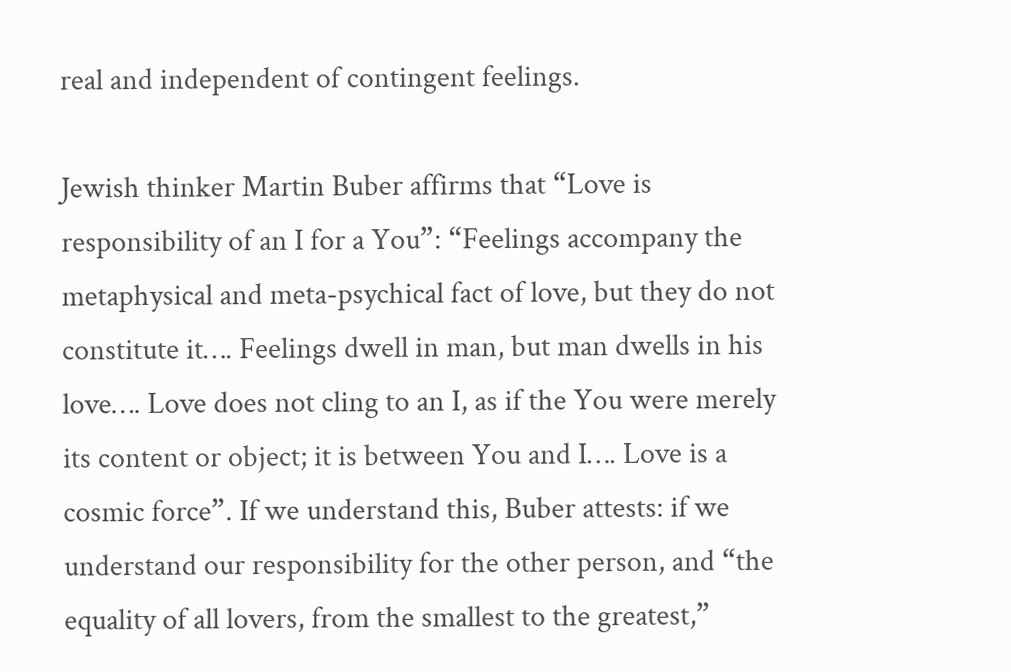real and independent of contingent feelings.

Jewish thinker Martin Buber affirms that “Love is responsibility of an I for a You”: “Feelings accompany the metaphysical and meta-psychical fact of love, but they do not constitute it…. Feelings dwell in man, but man dwells in his love…. Love does not cling to an I, as if the You were merely its content or object; it is between You and I…. Love is a cosmic force”. If we understand this, Buber attests: if we understand our responsibility for the other person, and “the equality of all lovers, from the smallest to the greatest,”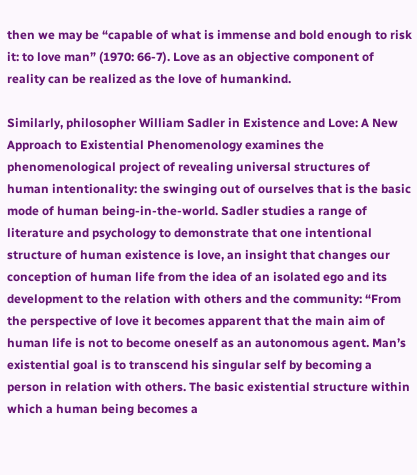then we may be “capable of what is immense and bold enough to risk it: to love man” (1970: 66-7). Love as an objective component of reality can be realized as the love of humankind.

Similarly, philosopher William Sadler in Existence and Love: A New Approach to Existential Phenomenology examines the phenomenological project of revealing universal structures of human intentionality: the swinging out of ourselves that is the basic mode of human being-in-the-world. Sadler studies a range of literature and psychology to demonstrate that one intentional structure of human existence is love, an insight that changes our conception of human life from the idea of an isolated ego and its development to the relation with others and the community: “From the perspective of love it becomes apparent that the main aim of human life is not to become oneself as an autonomous agent. Man’s existential goal is to transcend his singular self by becoming a person in relation with others. The basic existential structure within which a human being becomes a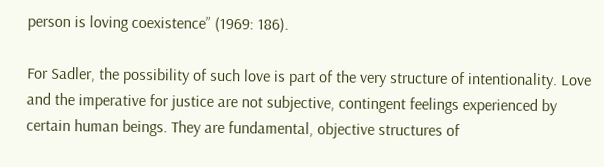person is loving coexistence” (1969: 186).

For Sadler, the possibility of such love is part of the very structure of intentionality. Love and the imperative for justice are not subjective, contingent feelings experienced by certain human beings. They are fundamental, objective structures of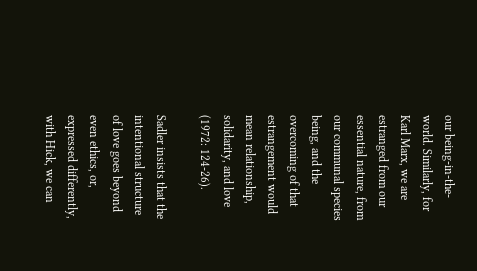our being-in-the-world. Similarly, for Karl Marx, we are estranged from our essential nature, from our communal species being, and the overcoming of that estrangement would mean relationship, solidarity, and love (1972: 124-26).

Sadler insists that the intentional structure of love goes beyond even ethics, or, expressed differently, with Hick, we can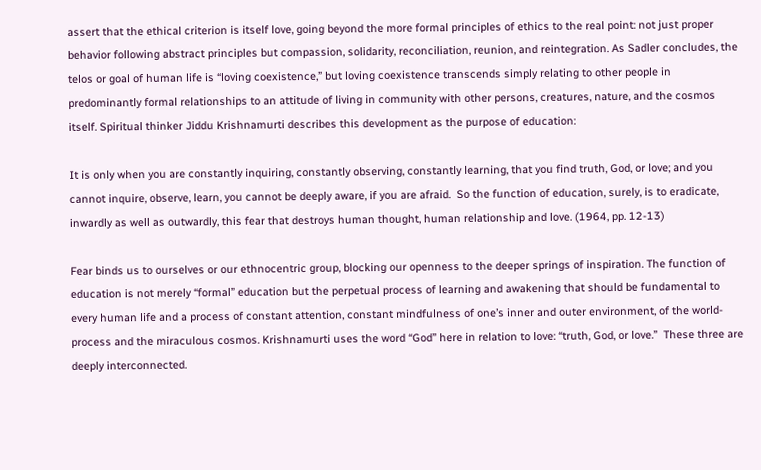assert that the ethical criterion is itself love, going beyond the more formal principles of ethics to the real point: not just proper behavior following abstract principles but compassion, solidarity, reconciliation, reunion, and reintegration. As Sadler concludes, the telos or goal of human life is “loving coexistence,” but loving coexistence transcends simply relating to other people in predominantly formal relationships to an attitude of living in community with other persons, creatures, nature, and the cosmos itself. Spiritual thinker Jiddu Krishnamurti describes this development as the purpose of education:

It is only when you are constantly inquiring, constantly observing, constantly learning, that you find truth, God, or love; and you cannot inquire, observe, learn, you cannot be deeply aware, if you are afraid.  So the function of education, surely, is to eradicate, inwardly as well as outwardly, this fear that destroys human thought, human relationship and love. (1964, pp. 12-13)

Fear binds us to ourselves or our ethnocentric group, blocking our openness to the deeper springs of inspiration. The function of education is not merely “formal” education but the perpetual process of learning and awakening that should be fundamental to every human life and a process of constant attention, constant mindfulness of one’s inner and outer environment, of the world-process and the miraculous cosmos. Krishnamurti uses the word “God” here in relation to love: “truth, God, or love.”  These three are deeply interconnected.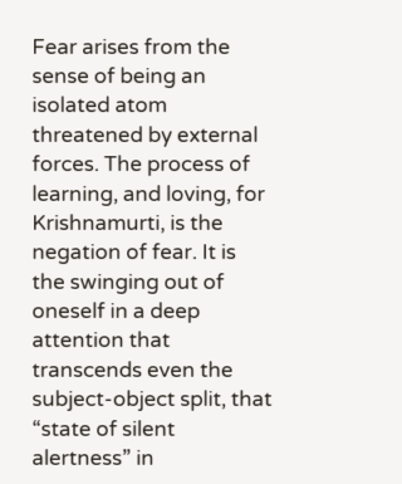Fear arises from the sense of being an isolated atom threatened by external forces. The process of learning, and loving, for Krishnamurti, is the negation of fear. It is the swinging out of oneself in a deep attention that transcends even the subject-object split, that “state of silent alertness” in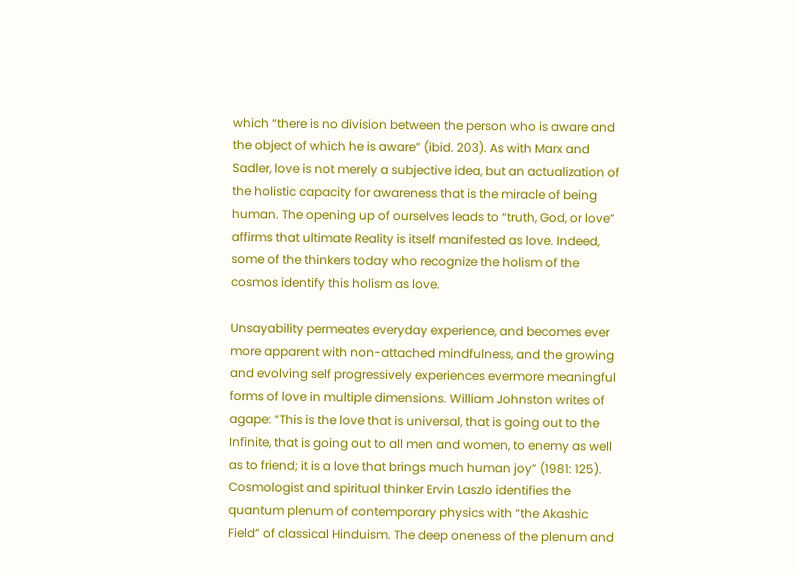which “there is no division between the person who is aware and the object of which he is aware” (ibid. 203). As with Marx and Sadler, love is not merely a subjective idea, but an actualization of the holistic capacity for awareness that is the miracle of being human. The opening up of ourselves leads to “truth, God, or love” affirms that ultimate Reality is itself manifested as love. Indeed, some of the thinkers today who recognize the holism of the cosmos identify this holism as love.

Unsayability permeates everyday experience, and becomes ever more apparent with non-attached mindfulness, and the growing and evolving self progressively experiences evermore meaningful forms of love in multiple dimensions. William Johnston writes of agape: “This is the love that is universal, that is going out to the Infinite, that is going out to all men and women, to enemy as well as to friend; it is a love that brings much human joy” (1981: 125). Cosmologist and spiritual thinker Ervin Laszlo identifies the quantum plenum of contemporary physics with “the Akashic Field” of classical Hinduism. The deep oneness of the plenum and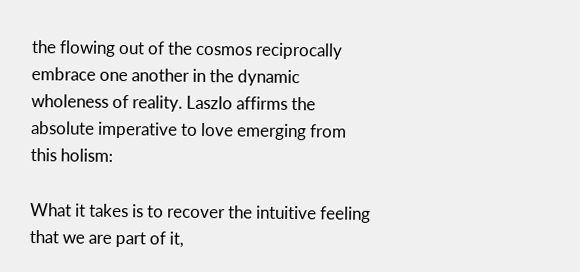the flowing out of the cosmos reciprocally embrace one another in the dynamic wholeness of reality. Laszlo affirms the absolute imperative to love emerging from this holism:

What it takes is to recover the intuitive feeling that we are part of it,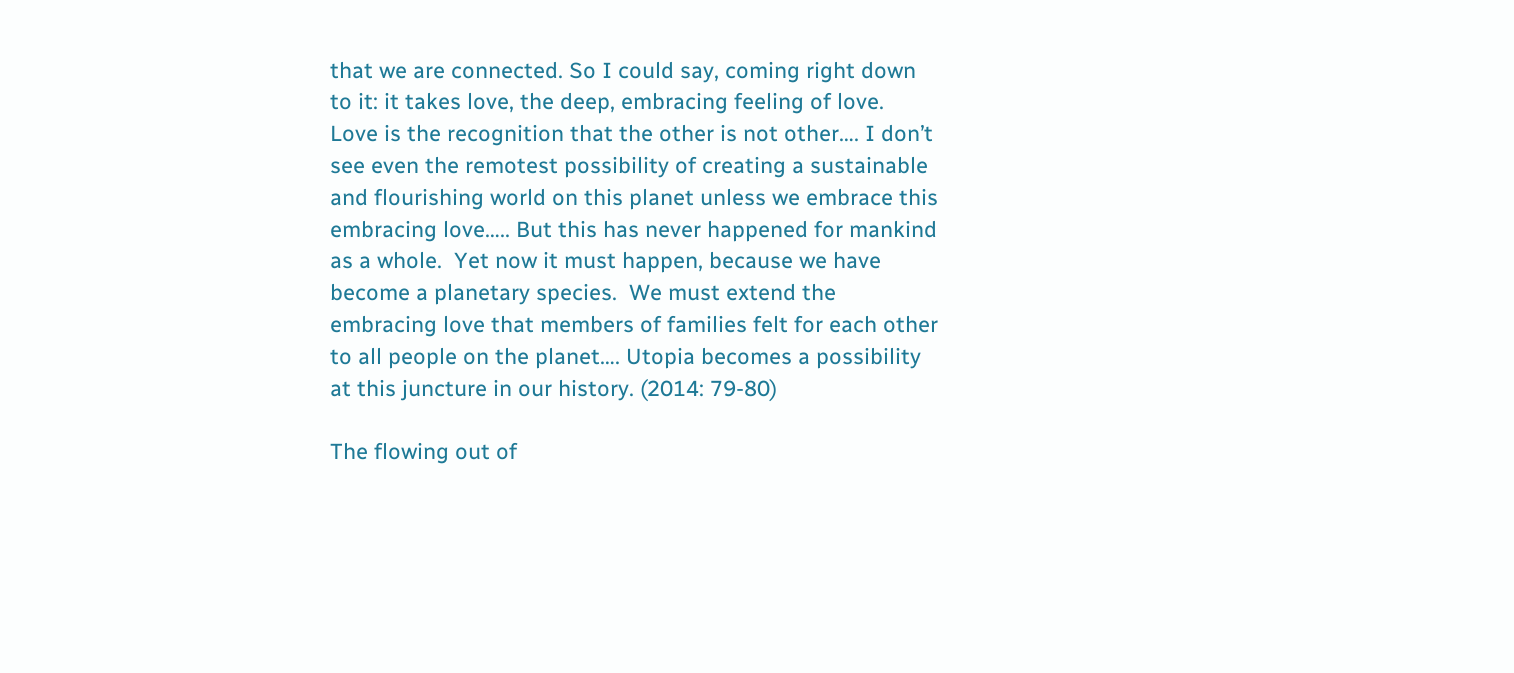that we are connected. So I could say, coming right down to it: it takes love, the deep, embracing feeling of love.  Love is the recognition that the other is not other…. I don’t see even the remotest possibility of creating a sustainable and flourishing world on this planet unless we embrace this embracing love….. But this has never happened for mankind as a whole.  Yet now it must happen, because we have become a planetary species.  We must extend the embracing love that members of families felt for each other to all people on the planet…. Utopia becomes a possibility at this juncture in our history. (2014: 79-80)

The flowing out of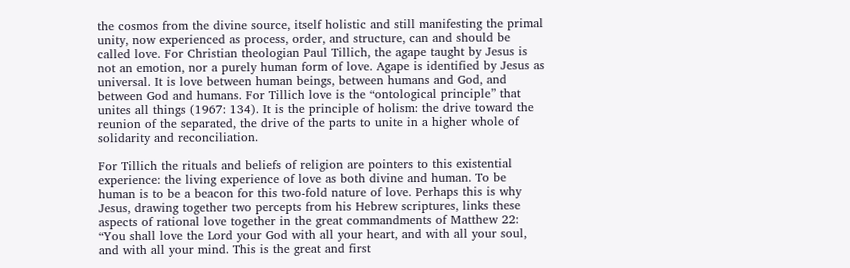the cosmos from the divine source, itself holistic and still manifesting the primal unity, now experienced as process, order, and structure, can and should be called love. For Christian theologian Paul Tillich, the agape taught by Jesus is not an emotion, nor a purely human form of love. Agape is identified by Jesus as universal. It is love between human beings, between humans and God, and between God and humans. For Tillich love is the “ontological principle” that unites all things (1967: 134). It is the principle of holism: the drive toward the reunion of the separated, the drive of the parts to unite in a higher whole of solidarity and reconciliation.

For Tillich the rituals and beliefs of religion are pointers to this existential experience: the living experience of love as both divine and human. To be human is to be a beacon for this two-fold nature of love. Perhaps this is why Jesus, drawing together two percepts from his Hebrew scriptures, links these aspects of rational love together in the great commandments of Matthew 22: “You shall love the Lord your God with all your heart, and with all your soul, and with all your mind. This is the great and first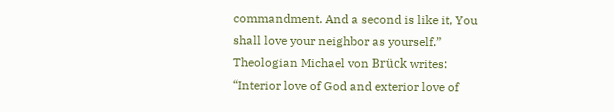commandment. And a second is like it, You shall love your neighbor as yourself.” Theologian Michael von Brück writes: “Interior love of God and exterior love of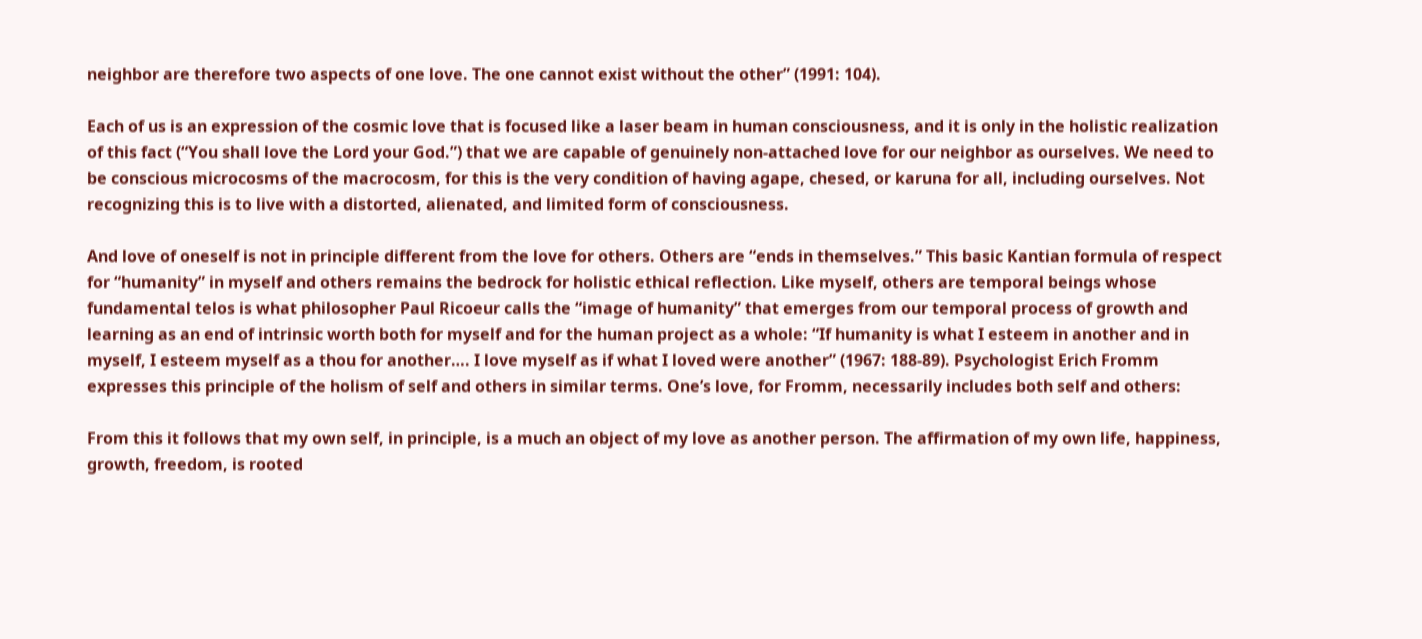neighbor are therefore two aspects of one love. The one cannot exist without the other” (1991: 104).

Each of us is an expression of the cosmic love that is focused like a laser beam in human consciousness, and it is only in the holistic realization of this fact (“You shall love the Lord your God.”) that we are capable of genuinely non-attached love for our neighbor as ourselves. We need to be conscious microcosms of the macrocosm, for this is the very condition of having agape, chesed, or karuna for all, including ourselves. Not recognizing this is to live with a distorted, alienated, and limited form of consciousness.

And love of oneself is not in principle different from the love for others. Others are “ends in themselves.” This basic Kantian formula of respect for “humanity” in myself and others remains the bedrock for holistic ethical reflection. Like myself, others are temporal beings whose fundamental telos is what philosopher Paul Ricoeur calls the “image of humanity” that emerges from our temporal process of growth and learning as an end of intrinsic worth both for myself and for the human project as a whole: “If humanity is what I esteem in another and in myself, I esteem myself as a thou for another…. I love myself as if what I loved were another” (1967: 188-89). Psychologist Erich Fromm expresses this principle of the holism of self and others in similar terms. One’s love, for Fromm, necessarily includes both self and others:

From this it follows that my own self, in principle, is a much an object of my love as another person. The affirmation of my own life, happiness, growth, freedom, is rooted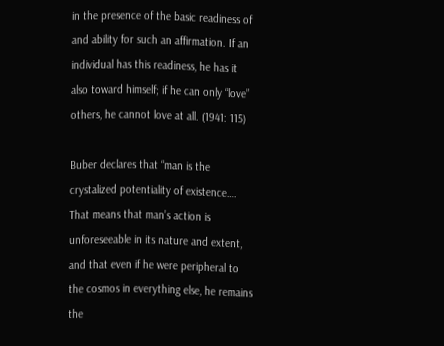in the presence of the basic readiness of and ability for such an affirmation. If an individual has this readiness, he has it also toward himself; if he can only “love” others, he cannot love at all. (1941: 115)

Buber declares that “man is the crystalized potentiality of existence…. That means that man’s action is unforeseeable in its nature and extent, and that even if he were peripheral to the cosmos in everything else, he remains the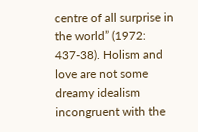centre of all surprise in the world” (1972: 437-38). Holism and love are not some dreamy idealism incongruent with the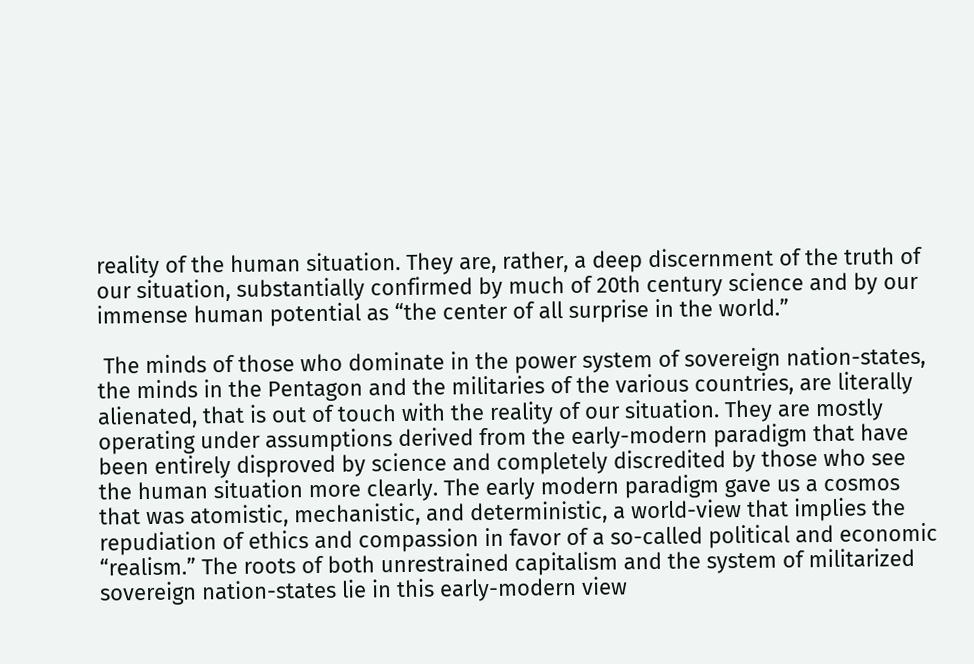reality of the human situation. They are, rather, a deep discernment of the truth of our situation, substantially confirmed by much of 20th century science and by our immense human potential as “the center of all surprise in the world.”

 The minds of those who dominate in the power system of sovereign nation-states, the minds in the Pentagon and the militaries of the various countries, are literally alienated, that is out of touch with the reality of our situation. They are mostly operating under assumptions derived from the early-modern paradigm that have been entirely disproved by science and completely discredited by those who see the human situation more clearly. The early modern paradigm gave us a cosmos that was atomistic, mechanistic, and deterministic, a world-view that implies the repudiation of ethics and compassion in favor of a so-called political and economic “realism.” The roots of both unrestrained capitalism and the system of militarized sovereign nation-states lie in this early-modern view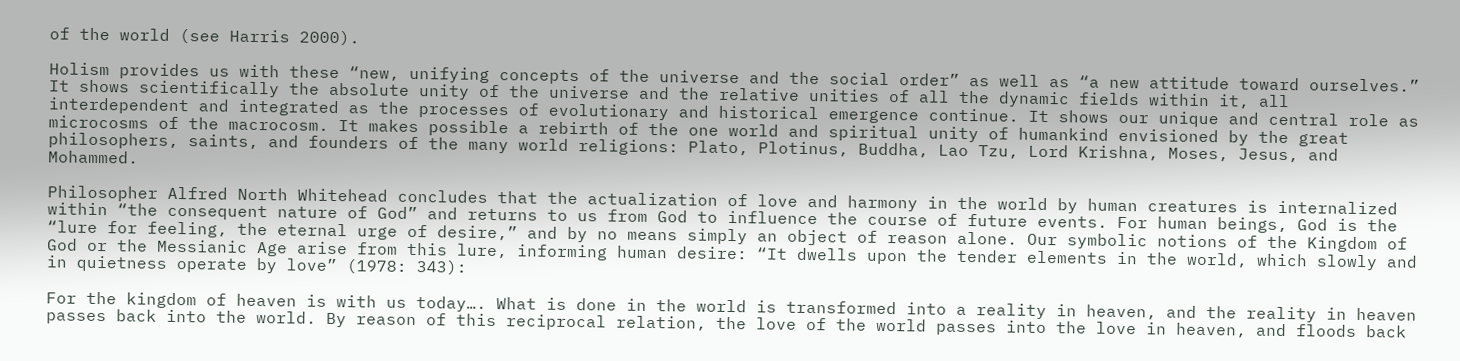of the world (see Harris 2000).

Holism provides us with these “new, unifying concepts of the universe and the social order” as well as “a new attitude toward ourselves.” It shows scientifically the absolute unity of the universe and the relative unities of all the dynamic fields within it, all interdependent and integrated as the processes of evolutionary and historical emergence continue. It shows our unique and central role as microcosms of the macrocosm. It makes possible a rebirth of the one world and spiritual unity of humankind envisioned by the great philosophers, saints, and founders of the many world religions: Plato, Plotinus, Buddha, Lao Tzu, Lord Krishna, Moses, Jesus, and Mohammed.

Philosopher Alfred North Whitehead concludes that the actualization of love and harmony in the world by human creatures is internalized within “the consequent nature of God” and returns to us from God to influence the course of future events. For human beings, God is the “lure for feeling, the eternal urge of desire,” and by no means simply an object of reason alone. Our symbolic notions of the Kingdom of God or the Messianic Age arise from this lure, informing human desire: “It dwells upon the tender elements in the world, which slowly and in quietness operate by love” (1978: 343):

For the kingdom of heaven is with us today…. What is done in the world is transformed into a reality in heaven, and the reality in heaven passes back into the world. By reason of this reciprocal relation, the love of the world passes into the love in heaven, and floods back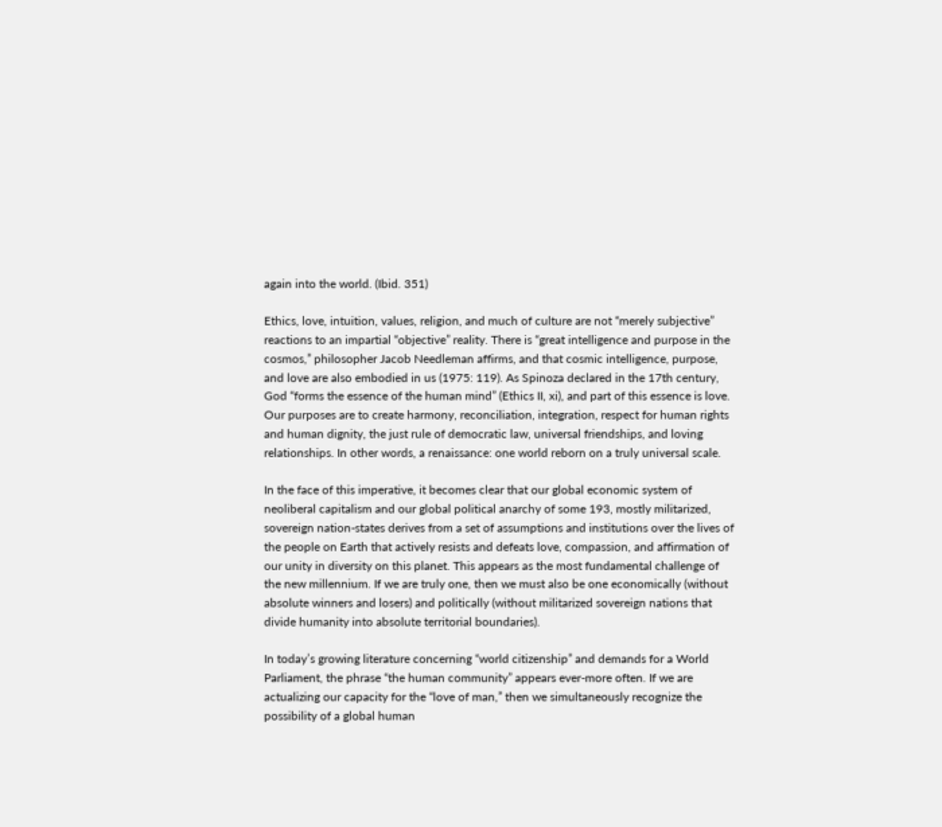again into the world. (Ibid. 351)

Ethics, love, intuition, values, religion, and much of culture are not “merely subjective” reactions to an impartial “objective” reality. There is “great intelligence and purpose in the cosmos,” philosopher Jacob Needleman affirms, and that cosmic intelligence, purpose, and love are also embodied in us (1975: 119). As Spinoza declared in the 17th century, God “forms the essence of the human mind” (Ethics II, xi), and part of this essence is love. Our purposes are to create harmony, reconciliation, integration, respect for human rights and human dignity, the just rule of democratic law, universal friendships, and loving relationships. In other words, a renaissance: one world reborn on a truly universal scale.

In the face of this imperative, it becomes clear that our global economic system of neoliberal capitalism and our global political anarchy of some 193, mostly militarized, sovereign nation-states derives from a set of assumptions and institutions over the lives of the people on Earth that actively resists and defeats love, compassion, and affirmation of our unity in diversity on this planet. This appears as the most fundamental challenge of the new millennium. If we are truly one, then we must also be one economically (without absolute winners and losers) and politically (without militarized sovereign nations that divide humanity into absolute territorial boundaries).

In today’s growing literature concerning “world citizenship” and demands for a World Parliament, the phrase “the human community” appears ever-more often. If we are actualizing our capacity for the “love of man,” then we simultaneously recognize the possibility of a global human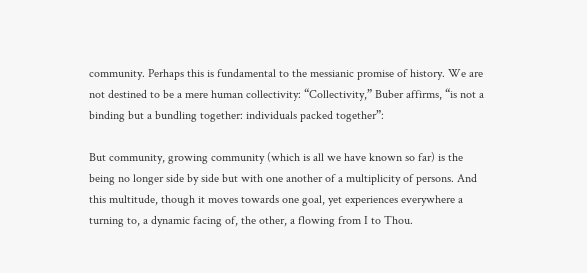community. Perhaps this is fundamental to the messianic promise of history. We are not destined to be a mere human collectivity: “Collectivity,” Buber affirms, “is not a binding but a bundling together: individuals packed together”:

But community, growing community (which is all we have known so far) is the being no longer side by side but with one another of a multiplicity of persons. And this multitude, though it moves towards one goal, yet experiences everywhere a turning to, a dynamic facing of, the other, a flowing from I to Thou.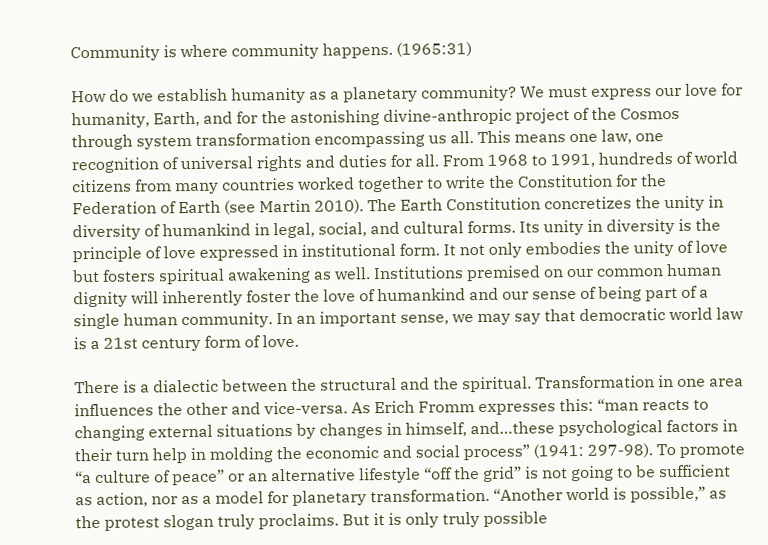Community is where community happens. (1965:31)

How do we establish humanity as a planetary community? We must express our love for humanity, Earth, and for the astonishing divine-anthropic project of the Cosmos through system transformation encompassing us all. This means one law, one recognition of universal rights and duties for all. From 1968 to 1991, hundreds of world citizens from many countries worked together to write the Constitution for the Federation of Earth (see Martin 2010). The Earth Constitution concretizes the unity in diversity of humankind in legal, social, and cultural forms. Its unity in diversity is the principle of love expressed in institutional form. It not only embodies the unity of love but fosters spiritual awakening as well. Institutions premised on our common human dignity will inherently foster the love of humankind and our sense of being part of a single human community. In an important sense, we may say that democratic world law is a 21st century form of love.

There is a dialectic between the structural and the spiritual. Transformation in one area influences the other and vice-versa. As Erich Fromm expresses this: “man reacts to changing external situations by changes in himself, and…these psychological factors in their turn help in molding the economic and social process” (1941: 297-98). To promote “a culture of peace” or an alternative lifestyle “off the grid” is not going to be sufficient as action, nor as a model for planetary transformation. “Another world is possible,” as the protest slogan truly proclaims. But it is only truly possible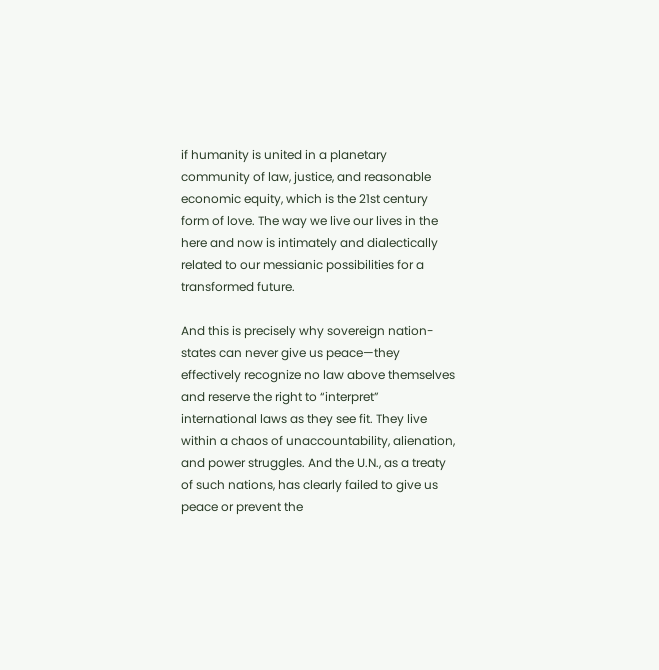if humanity is united in a planetary community of law, justice, and reasonable economic equity, which is the 21st century form of love. The way we live our lives in the here and now is intimately and dialectically related to our messianic possibilities for a transformed future.

And this is precisely why sovereign nation-states can never give us peace—they effectively recognize no law above themselves and reserve the right to “interpret” international laws as they see fit. They live within a chaos of unaccountability, alienation, and power struggles. And the U.N., as a treaty of such nations, has clearly failed to give us peace or prevent the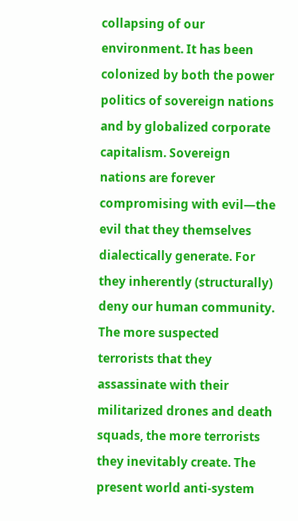collapsing of our environment. It has been colonized by both the power politics of sovereign nations and by globalized corporate capitalism. Sovereign nations are forever compromising with evil—the evil that they themselves dialectically generate. For they inherently (structurally) deny our human community. The more suspected terrorists that they assassinate with their militarized drones and death squads, the more terrorists they inevitably create. The present world anti-system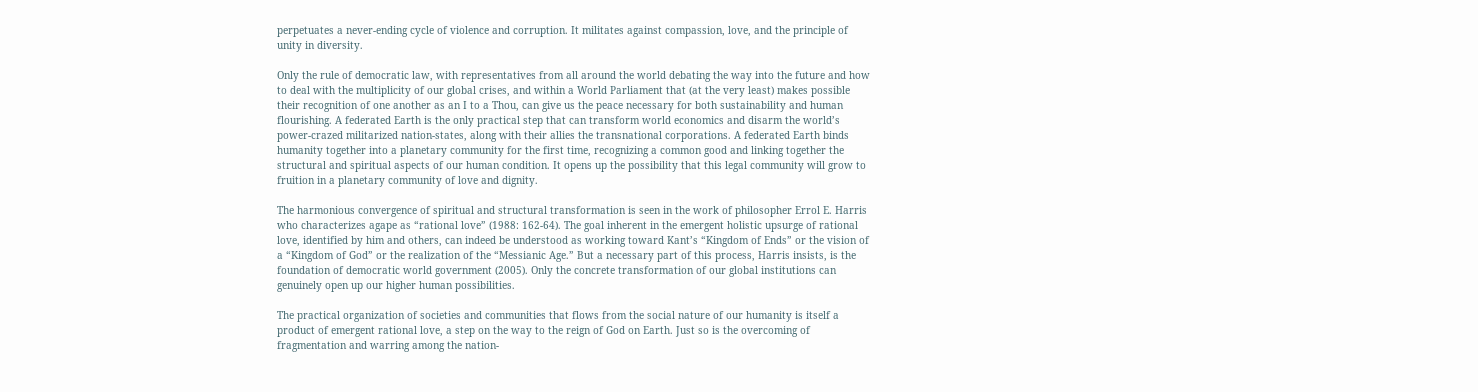perpetuates a never-ending cycle of violence and corruption. It militates against compassion, love, and the principle of unity in diversity.

Only the rule of democratic law, with representatives from all around the world debating the way into the future and how to deal with the multiplicity of our global crises, and within a World Parliament that (at the very least) makes possible their recognition of one another as an I to a Thou, can give us the peace necessary for both sustainability and human flourishing. A federated Earth is the only practical step that can transform world economics and disarm the world’s power-crazed militarized nation-states, along with their allies the transnational corporations. A federated Earth binds humanity together into a planetary community for the first time, recognizing a common good and linking together the structural and spiritual aspects of our human condition. It opens up the possibility that this legal community will grow to fruition in a planetary community of love and dignity.

The harmonious convergence of spiritual and structural transformation is seen in the work of philosopher Errol E. Harris who characterizes agape as “rational love” (1988: 162-64). The goal inherent in the emergent holistic upsurge of rational love, identified by him and others, can indeed be understood as working toward Kant’s “Kingdom of Ends” or the vision of a “Kingdom of God” or the realization of the “Messianic Age.” But a necessary part of this process, Harris insists, is the foundation of democratic world government (2005). Only the concrete transformation of our global institutions can genuinely open up our higher human possibilities.

The practical organization of societies and communities that flows from the social nature of our humanity is itself a product of emergent rational love, a step on the way to the reign of God on Earth. Just so is the overcoming of fragmentation and warring among the nation-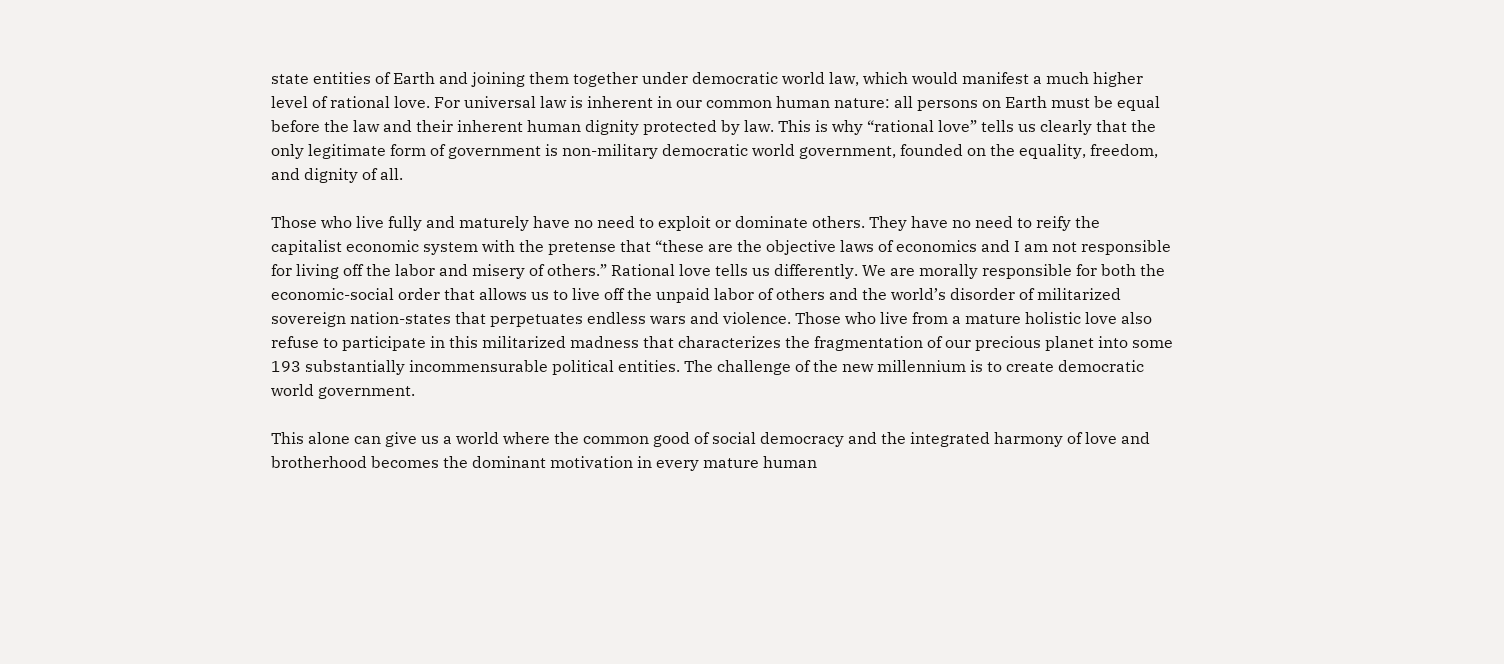state entities of Earth and joining them together under democratic world law, which would manifest a much higher level of rational love. For universal law is inherent in our common human nature: all persons on Earth must be equal before the law and their inherent human dignity protected by law. This is why “rational love” tells us clearly that the only legitimate form of government is non-military democratic world government, founded on the equality, freedom, and dignity of all.

Those who live fully and maturely have no need to exploit or dominate others. They have no need to reify the capitalist economic system with the pretense that “these are the objective laws of economics and I am not responsible for living off the labor and misery of others.” Rational love tells us differently. We are morally responsible for both the economic-social order that allows us to live off the unpaid labor of others and the world’s disorder of militarized sovereign nation-states that perpetuates endless wars and violence. Those who live from a mature holistic love also refuse to participate in this militarized madness that characterizes the fragmentation of our precious planet into some 193 substantially incommensurable political entities. The challenge of the new millennium is to create democratic world government.

This alone can give us a world where the common good of social democracy and the integrated harmony of love and brotherhood becomes the dominant motivation in every mature human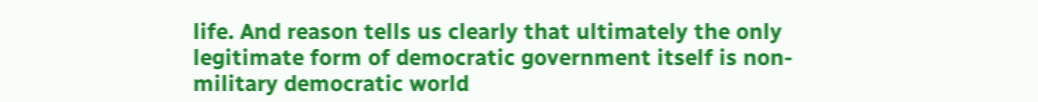life. And reason tells us clearly that ultimately the only legitimate form of democratic government itself is non-military democratic world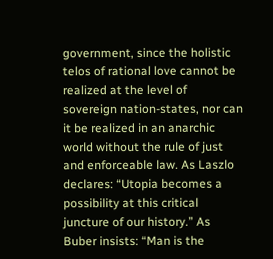government, since the holistic telos of rational love cannot be realized at the level of sovereign nation-states, nor can it be realized in an anarchic world without the rule of just and enforceable law. As Laszlo declares: “Utopia becomes a possibility at this critical juncture of our history.” As Buber insists: “Man is the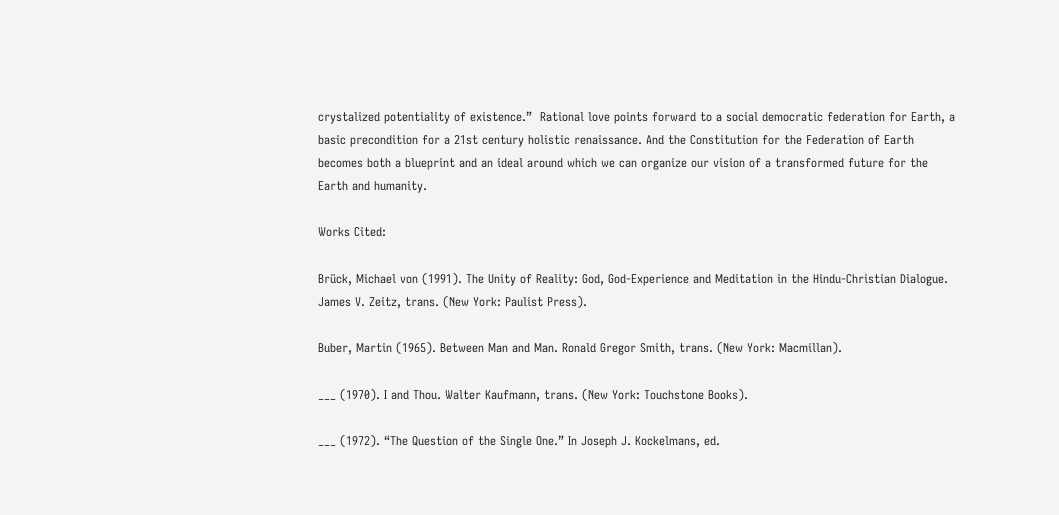crystalized potentiality of existence.”  Rational love points forward to a social democratic federation for Earth, a basic precondition for a 21st century holistic renaissance. And the Constitution for the Federation of Earth becomes both a blueprint and an ideal around which we can organize our vision of a transformed future for the Earth and humanity.

Works Cited:

Brück, Michael von (1991). The Unity of Reality: God, God-Experience and Meditation in the Hindu-Christian Dialogue. James V. Zeitz, trans. (New York: Paulist Press).

Buber, Martin (1965). Between Man and Man. Ronald Gregor Smith, trans. (New York: Macmillan).

___ (1970). I and Thou. Walter Kaufmann, trans. (New York: Touchstone Books).

___ (1972). “The Question of the Single One.” In Joseph J. Kockelmans, ed.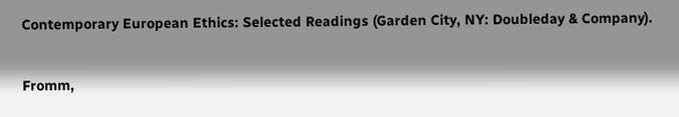Contemporary European Ethics: Selected Readings (Garden City, NY: Doubleday & Company).

Fromm,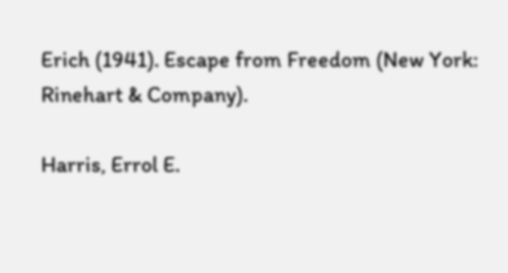Erich (1941). Escape from Freedom (New York: Rinehart & Company).

Harris, Errol E.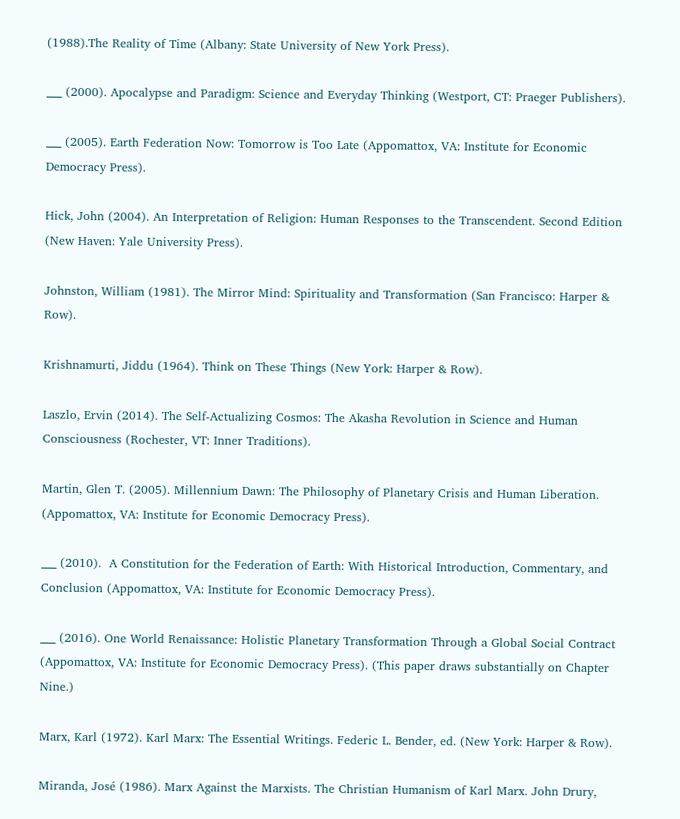(1988).The Reality of Time (Albany: State University of New York Press).

___ (2000). Apocalypse and Paradigm: Science and Everyday Thinking (Westport, CT: Praeger Publishers).

___ (2005). Earth Federation Now: Tomorrow is Too Late (Appomattox, VA: Institute for Economic Democracy Press).

Hick, John (2004). An Interpretation of Religion: Human Responses to the Transcendent. Second Edition (New Haven: Yale University Press).

Johnston, William (1981). The Mirror Mind: Spirituality and Transformation (San Francisco: Harper & Row).

Krishnamurti, Jiddu (1964). Think on These Things (New York: Harper & Row).

Laszlo, Ervin (2014). The Self-Actualizing Cosmos: The Akasha Revolution in Science and Human Consciousness (Rochester, VT: Inner Traditions).

Martin, Glen T. (2005). Millennium Dawn: The Philosophy of Planetary Crisis and Human Liberation. (Appomattox, VA: Institute for Economic Democracy Press).

___ (2010).  A Constitution for the Federation of Earth: With Historical Introduction, Commentary, and Conclusion (Appomattox, VA: Institute for Economic Democracy Press).

___ (2016). One World Renaissance: Holistic Planetary Transformation Through a Global Social Contract (Appomattox, VA: Institute for Economic Democracy Press). (This paper draws substantially on Chapter Nine.)

Marx, Karl (1972). Karl Marx: The Essential Writings. Federic L. Bender, ed. (New York: Harper & Row).

Miranda, José (1986). Marx Against the Marxists. The Christian Humanism of Karl Marx. John Drury,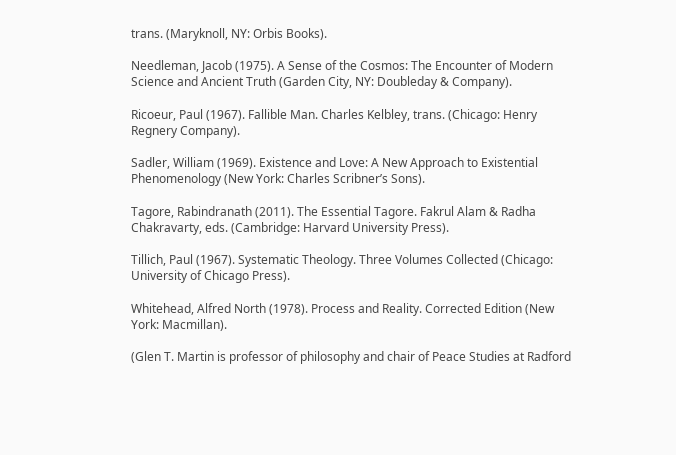trans. (Maryknoll, NY: Orbis Books).

Needleman, Jacob (1975). A Sense of the Cosmos: The Encounter of Modern Science and Ancient Truth (Garden City, NY: Doubleday & Company).

Ricoeur, Paul (1967). Fallible Man. Charles Kelbley, trans. (Chicago: Henry Regnery Company).

Sadler, William (1969). Existence and Love: A New Approach to Existential Phenomenology (New York: Charles Scribner’s Sons).

Tagore, Rabindranath (2011). The Essential Tagore. Fakrul Alam & Radha Chakravarty, eds. (Cambridge: Harvard University Press).

Tillich, Paul (1967). Systematic Theology. Three Volumes Collected (Chicago: University of Chicago Press).

Whitehead, Alfred North (1978). Process and Reality. Corrected Edition (New York: Macmillan).

(Glen T. Martin is professor of philosophy and chair of Peace Studies at Radford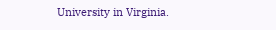University in Virginia.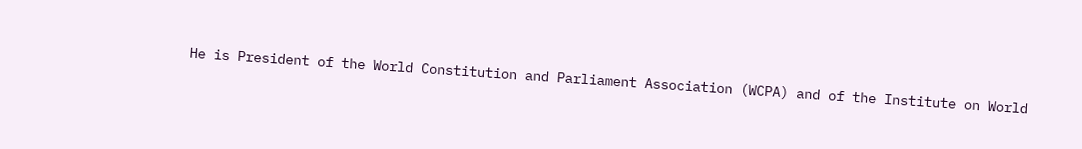He is President of the World Constitution and Parliament Association (WCPA) and of the Institute on World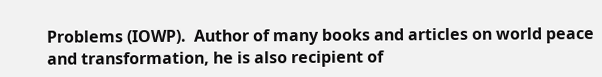Problems (IOWP).  Author of many books and articles on world peace and transformation, he is also recipient of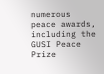numerous peace awards, including the GUSI Peace Prize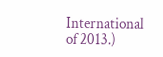International of 2013.)